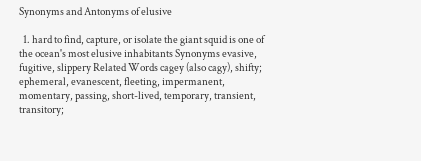Synonyms and Antonyms of elusive

  1. hard to find, capture, or isolate the giant squid is one of the ocean's most elusive inhabitants Synonyms evasive, fugitive, slippery Related Words cagey (also cagy), shifty; ephemeral, evanescent, fleeting, impermanent, momentary, passing, short-lived, temporary, transient, transitory;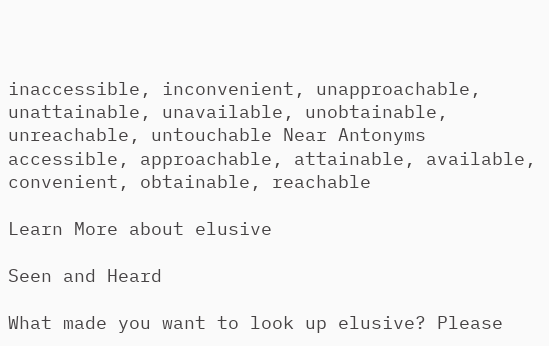inaccessible, inconvenient, unapproachable, unattainable, unavailable, unobtainable, unreachable, untouchable Near Antonyms accessible, approachable, attainable, available, convenient, obtainable, reachable

Learn More about elusive

Seen and Heard

What made you want to look up elusive? Please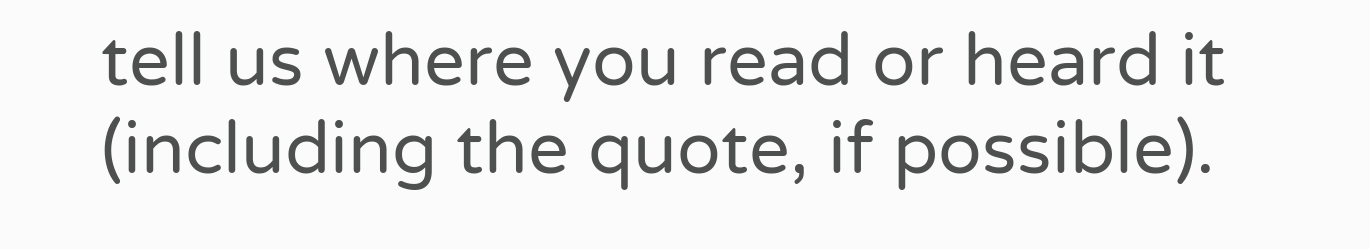tell us where you read or heard it (including the quote, if possible).